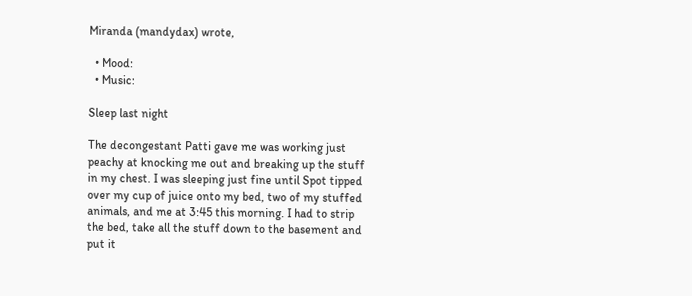Miranda (mandydax) wrote,

  • Mood:
  • Music:

Sleep last night

The decongestant Patti gave me was working just peachy at knocking me out and breaking up the stuff in my chest. I was sleeping just fine until Spot tipped over my cup of juice onto my bed, two of my stuffed animals, and me at 3:45 this morning. I had to strip the bed, take all the stuff down to the basement and put it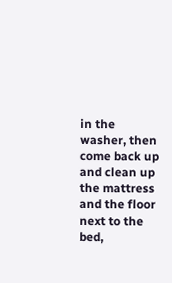in the washer, then come back up and clean up the mattress and the floor next to the bed,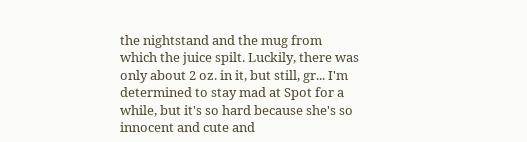the nightstand and the mug from which the juice spilt. Luckily, there was only about 2 oz. in it, but still, gr... I'm determined to stay mad at Spot for a while, but it's so hard because she's so innocent and cute and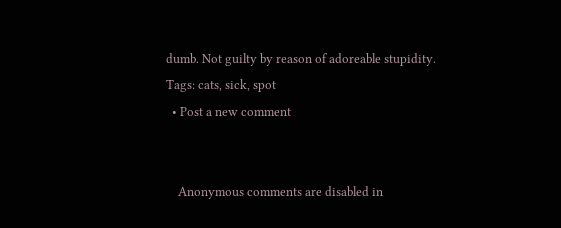dumb. Not guilty by reason of adoreable stupidity.
Tags: cats, sick, spot
  • Post a new comment


    Anonymous comments are disabled in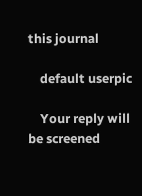this journal

    default userpic

    Your reply will be screened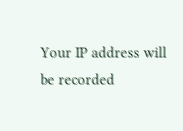Your IP address will be recorded